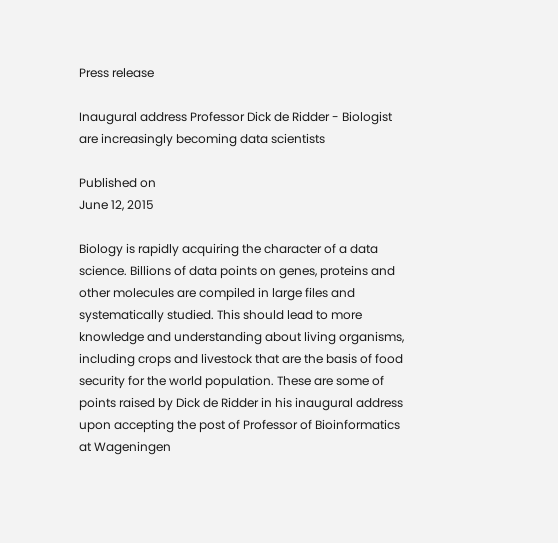Press release

Inaugural address Professor Dick de Ridder - Biologist are increasingly becoming data scientists

Published on
June 12, 2015

Biology is rapidly acquiring the character of a data science. Billions of data points on genes, proteins and other molecules are compiled in large files and systematically studied. This should lead to more knowledge and understanding about living organisms, including crops and livestock that are the basis of food security for the world population. These are some of points raised by Dick de Ridder in his inaugural address upon accepting the post of Professor of Bioinformatics at Wageningen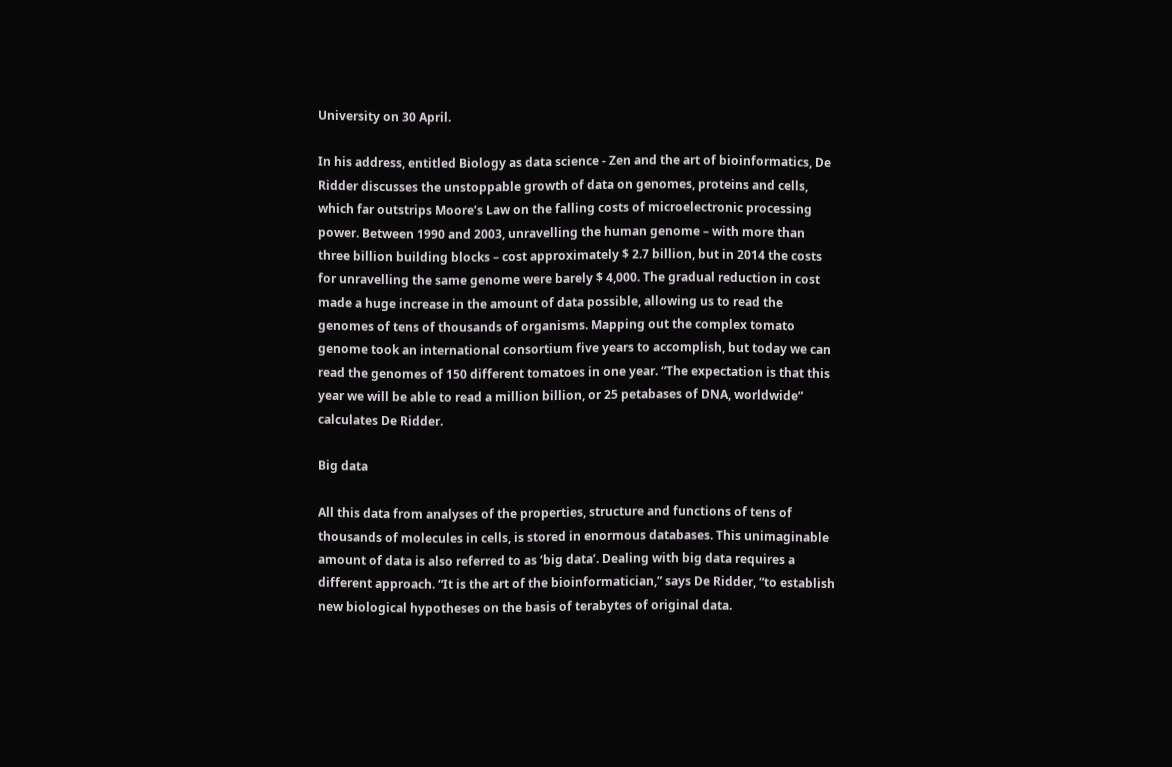University on 30 April.

In his address, entitled Biology as data science - Zen and the art of bioinformatics, De Ridder discusses the unstoppable growth of data on genomes, proteins and cells, which far outstrips Moore’s Law on the falling costs of microelectronic processing power. Between 1990 and 2003, unravelling the human genome – with more than three billion building blocks – cost approximately $ 2.7 billion, but in 2014 the costs for unravelling the same genome were barely $ 4,000. The gradual reduction in cost made a huge increase in the amount of data possible, allowing us to read the genomes of tens of thousands of organisms. Mapping out the complex tomato genome took an international consortium five years to accomplish, but today we can read the genomes of 150 different tomatoes in one year. “The expectation is that this year we will be able to read a million billion, or 25 petabases of DNA, worldwide” calculates De Ridder.

Big data

All this data from analyses of the properties, structure and functions of tens of thousands of molecules in cells, is stored in enormous databases. This unimaginable amount of data is also referred to as ‘big data’. Dealing with big data requires a different approach. “It is the art of the bioinformatician,” says De Ridder, “to establish new biological hypotheses on the basis of terabytes of original data.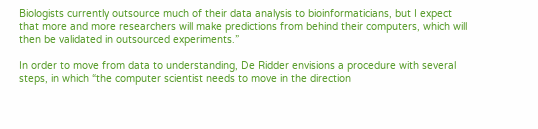Biologists currently outsource much of their data analysis to bioinformaticians, but I expect that more and more researchers will make predictions from behind their computers, which will then be validated in outsourced experiments.”

In order to move from data to understanding, De Ridder envisions a procedure with several steps, in which “the computer scientist needs to move in the direction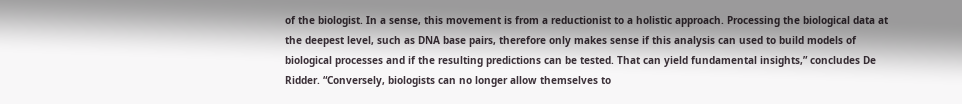of the biologist. In a sense, this movement is from a reductionist to a holistic approach. Processing the biological data at the deepest level, such as DNA base pairs, therefore only makes sense if this analysis can used to build models of biological processes and if the resulting predictions can be tested. That can yield fundamental insights,” concludes De Ridder. “Conversely, biologists can no longer allow themselves to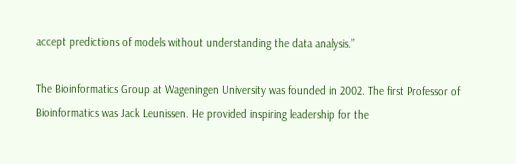accept predictions of models without understanding the data analysis.”

The Bioinformatics Group at Wageningen University was founded in 2002. The first Professor of Bioinformatics was Jack Leunissen. He provided inspiring leadership for the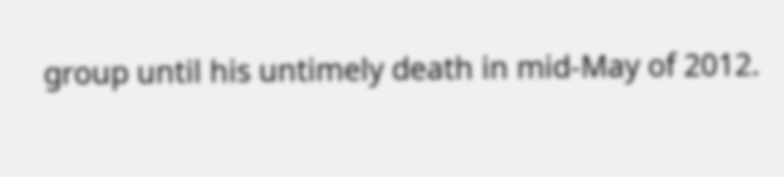group until his untimely death in mid-May of 2012.